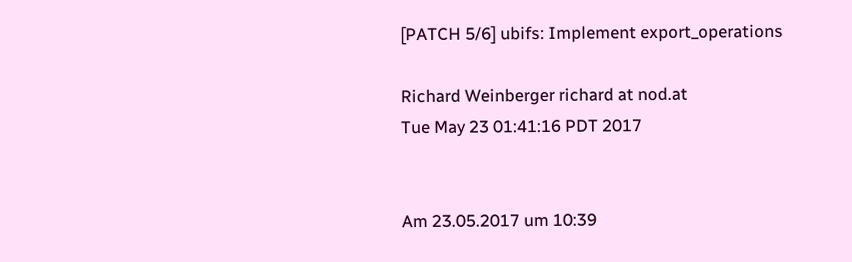[PATCH 5/6] ubifs: Implement export_operations

Richard Weinberger richard at nod.at
Tue May 23 01:41:16 PDT 2017


Am 23.05.2017 um 10:39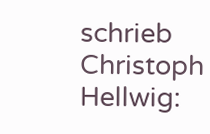schrieb Christoph Hellwig: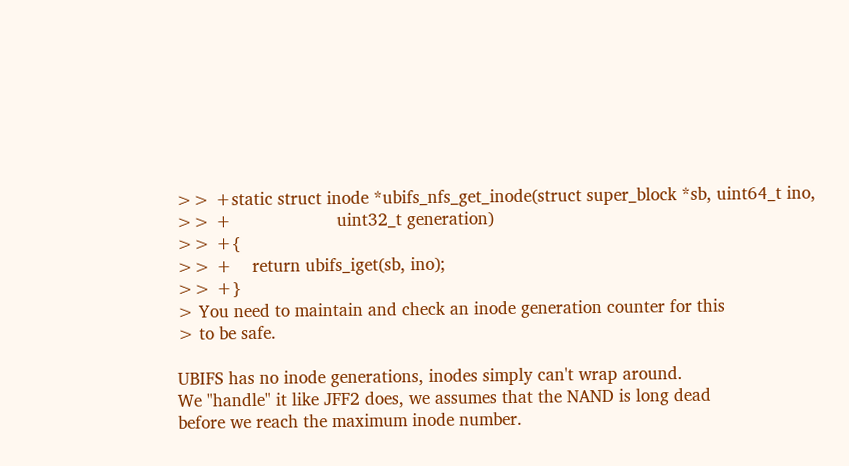>> +static struct inode *ubifs_nfs_get_inode(struct super_block *sb, uint64_t ino,
>> +                     uint32_t generation)
>> +{
>> +    return ubifs_iget(sb, ino);
>> +}
> You need to maintain and check an inode generation counter for this
> to be safe.

UBIFS has no inode generations, inodes simply can't wrap around.
We "handle" it like JFF2 does, we assumes that the NAND is long dead
before we reach the maximum inode number.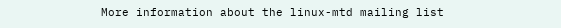More information about the linux-mtd mailing list